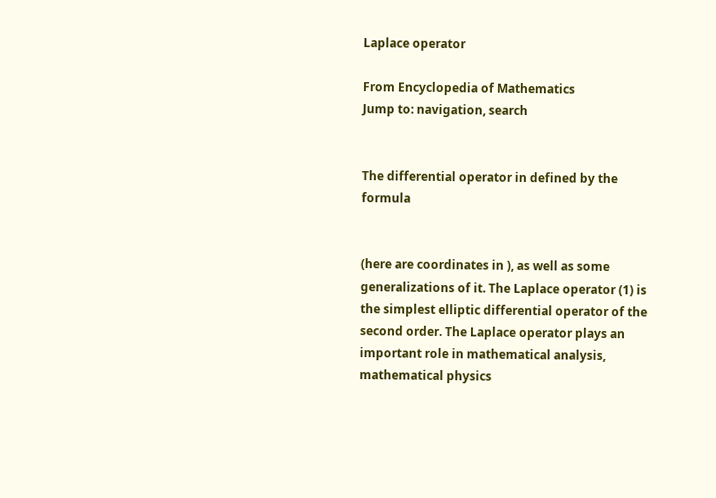Laplace operator

From Encyclopedia of Mathematics
Jump to: navigation, search


The differential operator in defined by the formula


(here are coordinates in ), as well as some generalizations of it. The Laplace operator (1) is the simplest elliptic differential operator of the second order. The Laplace operator plays an important role in mathematical analysis, mathematical physics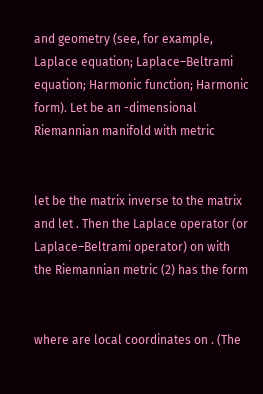and geometry (see, for example, Laplace equation; Laplace–Beltrami equation; Harmonic function; Harmonic form). Let be an -dimensional Riemannian manifold with metric


let be the matrix inverse to the matrix and let . Then the Laplace operator (or Laplace–Beltrami operator) on with the Riemannian metric (2) has the form


where are local coordinates on . (The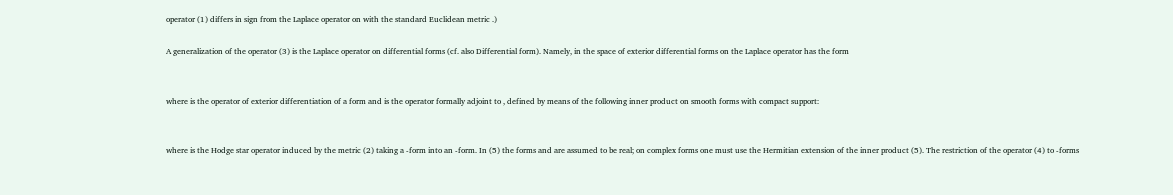operator (1) differs in sign from the Laplace operator on with the standard Euclidean metric .)

A generalization of the operator (3) is the Laplace operator on differential forms (cf. also Differential form). Namely, in the space of exterior differential forms on the Laplace operator has the form


where is the operator of exterior differentiation of a form and is the operator formally adjoint to , defined by means of the following inner product on smooth forms with compact support:


where is the Hodge star operator induced by the metric (2) taking a -form into an -form. In (5) the forms and are assumed to be real; on complex forms one must use the Hermitian extension of the inner product (5). The restriction of the operator (4) to -forms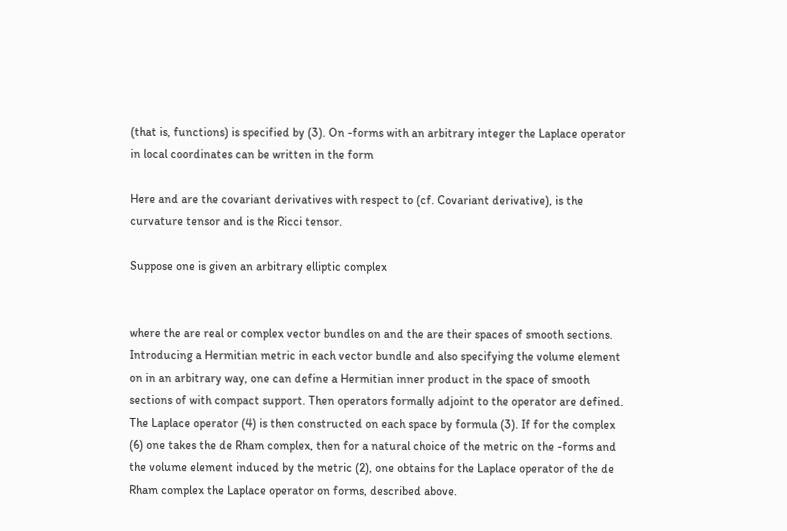(that is, functions) is specified by (3). On -forms with an arbitrary integer the Laplace operator in local coordinates can be written in the form

Here and are the covariant derivatives with respect to (cf. Covariant derivative), is the curvature tensor and is the Ricci tensor.

Suppose one is given an arbitrary elliptic complex


where the are real or complex vector bundles on and the are their spaces of smooth sections. Introducing a Hermitian metric in each vector bundle and also specifying the volume element on in an arbitrary way, one can define a Hermitian inner product in the space of smooth sections of with compact support. Then operators formally adjoint to the operator are defined. The Laplace operator (4) is then constructed on each space by formula (3). If for the complex (6) one takes the de Rham complex, then for a natural choice of the metric on the -forms and the volume element induced by the metric (2), one obtains for the Laplace operator of the de Rham complex the Laplace operator on forms, described above.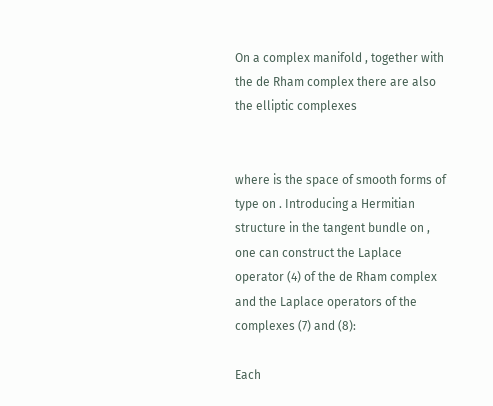On a complex manifold , together with the de Rham complex there are also the elliptic complexes


where is the space of smooth forms of type on . Introducing a Hermitian structure in the tangent bundle on , one can construct the Laplace operator (4) of the de Rham complex and the Laplace operators of the complexes (7) and (8):

Each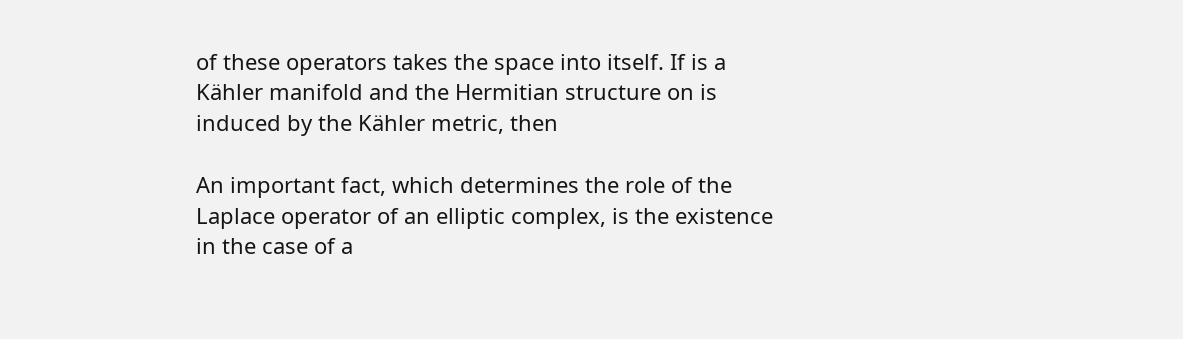of these operators takes the space into itself. If is a Kähler manifold and the Hermitian structure on is induced by the Kähler metric, then

An important fact, which determines the role of the Laplace operator of an elliptic complex, is the existence in the case of a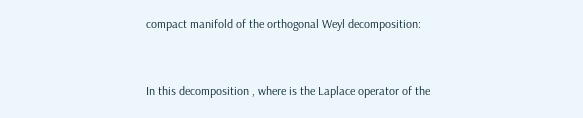compact manifold of the orthogonal Weyl decomposition:


In this decomposition , where is the Laplace operator of the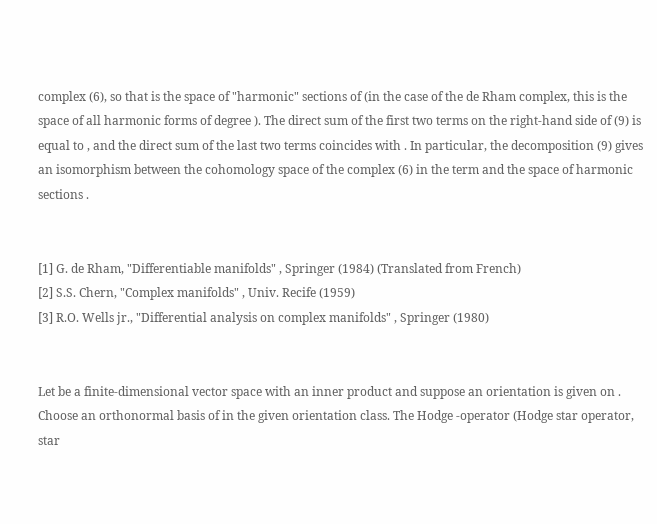complex (6), so that is the space of "harmonic" sections of (in the case of the de Rham complex, this is the space of all harmonic forms of degree ). The direct sum of the first two terms on the right-hand side of (9) is equal to , and the direct sum of the last two terms coincides with . In particular, the decomposition (9) gives an isomorphism between the cohomology space of the complex (6) in the term and the space of harmonic sections .


[1] G. de Rham, "Differentiable manifolds" , Springer (1984) (Translated from French)
[2] S.S. Chern, "Complex manifolds" , Univ. Recife (1959)
[3] R.O. Wells jr., "Differential analysis on complex manifolds" , Springer (1980)


Let be a finite-dimensional vector space with an inner product and suppose an orientation is given on . Choose an orthonormal basis of in the given orientation class. The Hodge -operator (Hodge star operator, star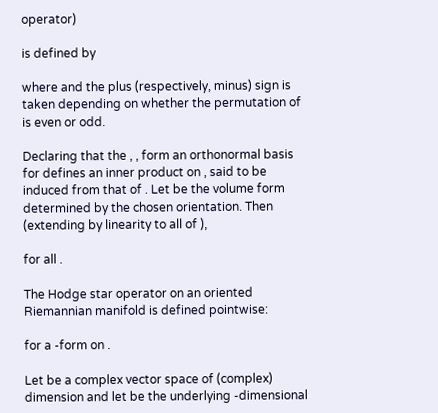operator)

is defined by

where and the plus (respectively, minus) sign is taken depending on whether the permutation of is even or odd.

Declaring that the , , form an orthonormal basis for defines an inner product on , said to be induced from that of . Let be the volume form determined by the chosen orientation. Then (extending by linearity to all of ),

for all .

The Hodge star operator on an oriented Riemannian manifold is defined pointwise:

for a -form on .

Let be a complex vector space of (complex) dimension and let be the underlying -dimensional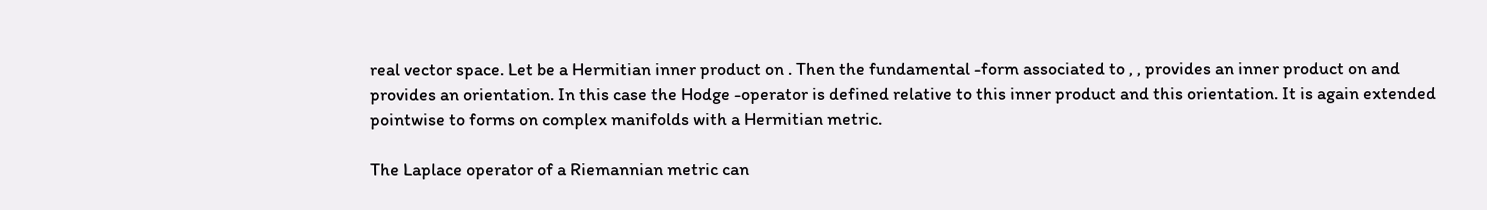real vector space. Let be a Hermitian inner product on . Then the fundamental -form associated to , , provides an inner product on and provides an orientation. In this case the Hodge -operator is defined relative to this inner product and this orientation. It is again extended pointwise to forms on complex manifolds with a Hermitian metric.

The Laplace operator of a Riemannian metric can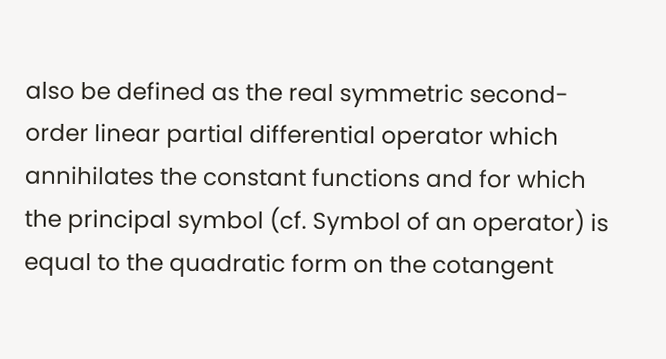also be defined as the real symmetric second-order linear partial differential operator which annihilates the constant functions and for which the principal symbol (cf. Symbol of an operator) is equal to the quadratic form on the cotangent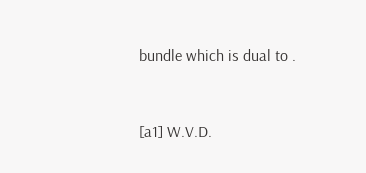bundle which is dual to .


[a1] W.V.D.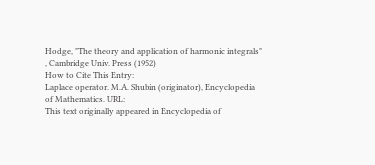Hodge, "The theory and application of harmonic integrals" , Cambridge Univ. Press (1952)
How to Cite This Entry:
Laplace operator. M.A. Shubin (originator), Encyclopedia of Mathematics. URL:
This text originally appeared in Encyclopedia of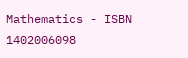Mathematics - ISBN 1402006098